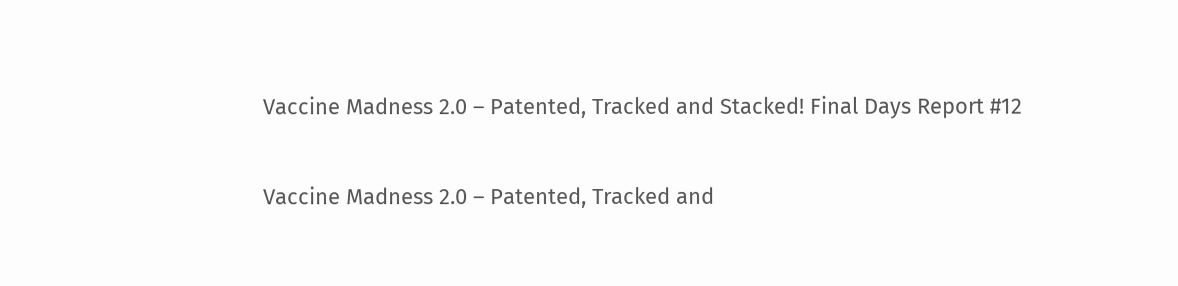Vaccine Madness 2.0 – Patented, Tracked and Stacked! Final Days Report #12

Vaccine Madness 2.0 – Patented, Tracked and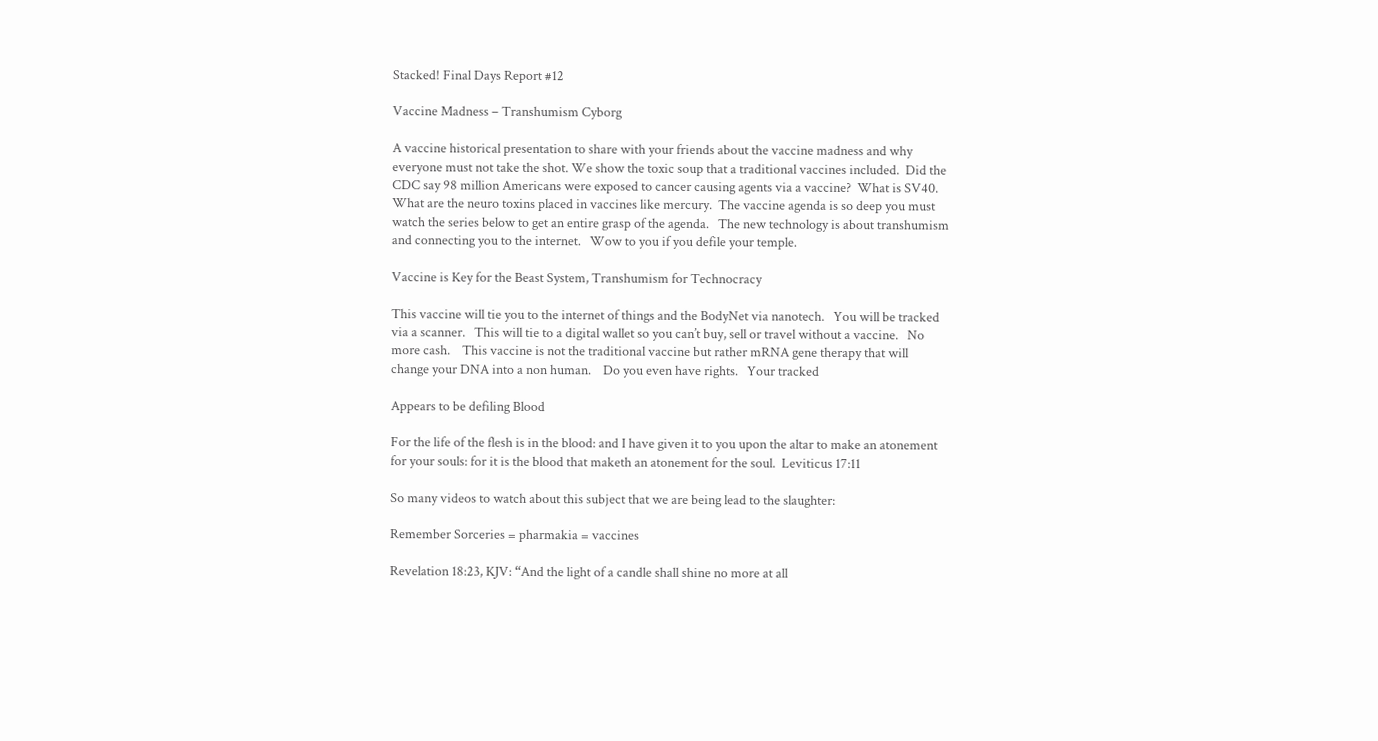Stacked! Final Days Report #12

Vaccine Madness – Transhumism Cyborg

A vaccine historical presentation to share with your friends about the vaccine madness and why everyone must not take the shot. We show the toxic soup that a traditional vaccines included.  Did the CDC say 98 million Americans were exposed to cancer causing agents via a vaccine?  What is SV40.    What are the neuro toxins placed in vaccines like mercury.  The vaccine agenda is so deep you must watch the series below to get an entire grasp of the agenda.   The new technology is about transhumism and connecting you to the internet.   Wow to you if you defile your temple.

Vaccine is Key for the Beast System, Transhumism for Technocracy

This vaccine will tie you to the internet of things and the BodyNet via nanotech.   You will be tracked via a scanner.   This will tie to a digital wallet so you can’t buy, sell or travel without a vaccine.   No more cash.    This vaccine is not the traditional vaccine but rather mRNA gene therapy that will change your DNA into a non human.    Do you even have rights.   Your tracked

Appears to be defiling Blood

For the life of the flesh is in the blood: and I have given it to you upon the altar to make an atonement for your souls: for it is the blood that maketh an atonement for the soul.  Leviticus 17:11

So many videos to watch about this subject that we are being lead to the slaughter:

Remember Sorceries = pharmakia = vaccines

Revelation 18:23, KJV: “And the light of a candle shall shine no more at all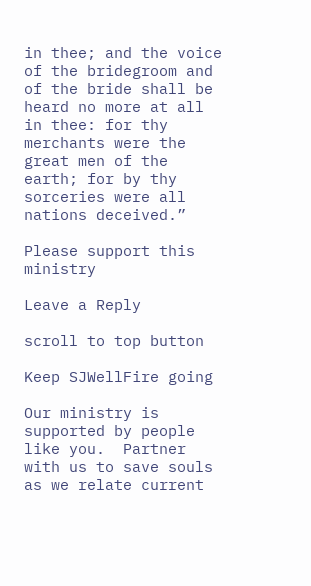in thee; and the voice of the bridegroom and of the bride shall be heard no more at all in thee: for thy merchants were the great men of the earth; for by thy sorceries were all nations deceived.”

Please support this ministry

Leave a Reply

scroll to top button

Keep SJWellFire going

Our ministry is supported by people like you.  Partner with us to save souls as we relate current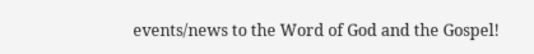events/news to the Word of God and the Gospel!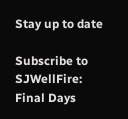Stay up to date

Subscribe to SJWellFire: Final Days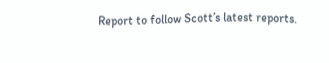Report to follow Scott’s latest reports.